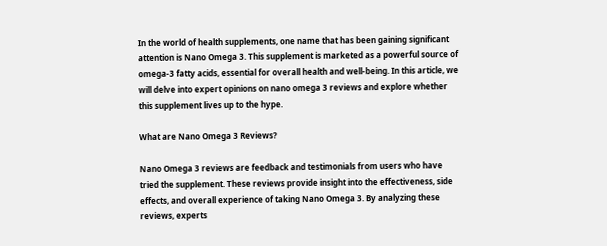In the world of health supplements, one name that has been gaining significant attention is Nano Omega 3. This supplement is marketed as a powerful source of omega-3 fatty acids, essential for overall health and well-being. In this article, we will delve into expert opinions on nano omega 3 reviews and explore whether this supplement lives up to the hype.

What are Nano Omega 3 Reviews?

Nano Omega 3 reviews are feedback and testimonials from users who have tried the supplement. These reviews provide insight into the effectiveness, side effects, and overall experience of taking Nano Omega 3. By analyzing these reviews, experts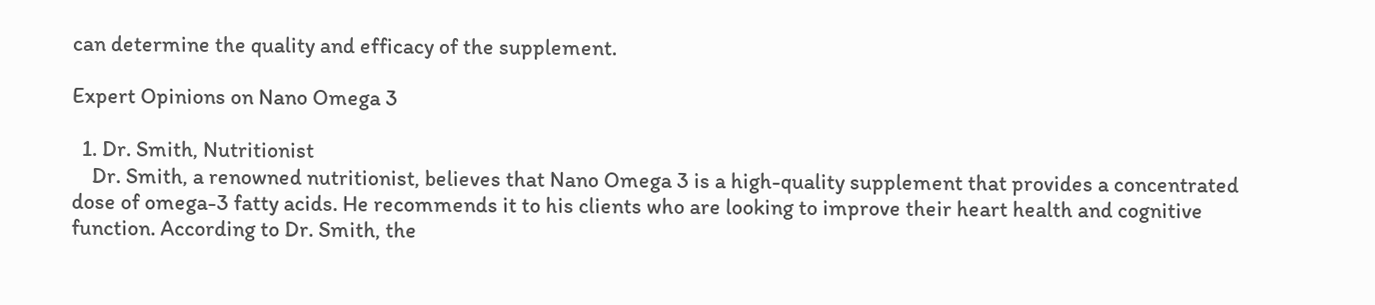can determine the quality and efficacy of the supplement.

Expert Opinions on Nano Omega 3

  1. Dr. Smith, Nutritionist
    Dr. Smith, a renowned nutritionist, believes that Nano Omega 3 is a high-quality supplement that provides a concentrated dose of omega-3 fatty acids. He recommends it to his clients who are looking to improve their heart health and cognitive function. According to Dr. Smith, the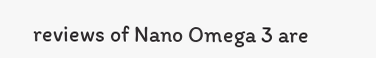reviews of Nano Omega 3 are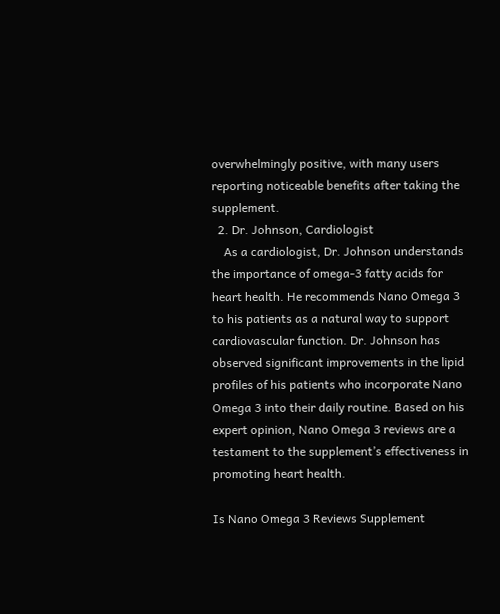overwhelmingly positive, with many users reporting noticeable benefits after taking the supplement.
  2. Dr. Johnson, Cardiologist
    As a cardiologist, Dr. Johnson understands the importance of omega-3 fatty acids for heart health. He recommends Nano Omega 3 to his patients as a natural way to support cardiovascular function. Dr. Johnson has observed significant improvements in the lipid profiles of his patients who incorporate Nano Omega 3 into their daily routine. Based on his expert opinion, Nano Omega 3 reviews are a testament to the supplement’s effectiveness in promoting heart health.

Is Nano Omega 3 Reviews Supplement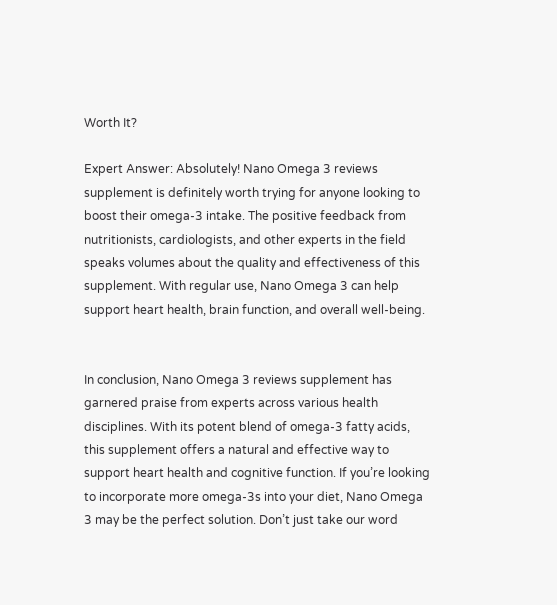Worth It?

Expert Answer: Absolutely! Nano Omega 3 reviews supplement is definitely worth trying for anyone looking to boost their omega-3 intake. The positive feedback from nutritionists, cardiologists, and other experts in the field speaks volumes about the quality and effectiveness of this supplement. With regular use, Nano Omega 3 can help support heart health, brain function, and overall well-being.


In conclusion, Nano Omega 3 reviews supplement has garnered praise from experts across various health disciplines. With its potent blend of omega-3 fatty acids, this supplement offers a natural and effective way to support heart health and cognitive function. If you’re looking to incorporate more omega-3s into your diet, Nano Omega 3 may be the perfect solution. Don’t just take our word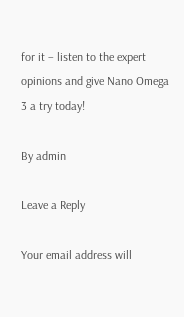for it – listen to the expert opinions and give Nano Omega 3 a try today!

By admin

Leave a Reply

Your email address will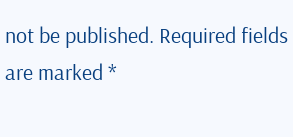not be published. Required fields are marked *